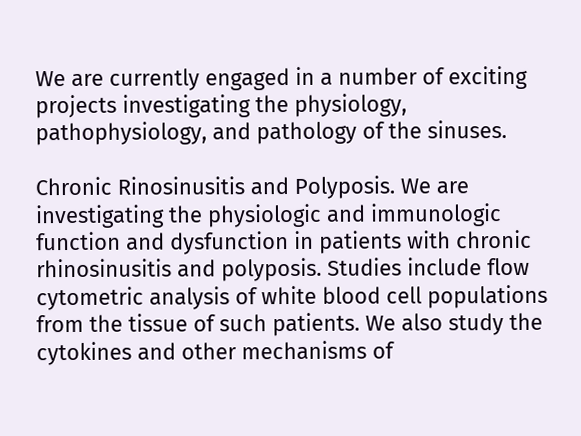We are currently engaged in a number of exciting projects investigating the physiology, pathophysiology, and pathology of the sinuses.

Chronic Rinosinusitis and Polyposis. We are investigating the physiologic and immunologic function and dysfunction in patients with chronic rhinosinusitis and polyposis. Studies include flow cytometric analysis of white blood cell populations from the tissue of such patients. We also study the cytokines and other mechanisms of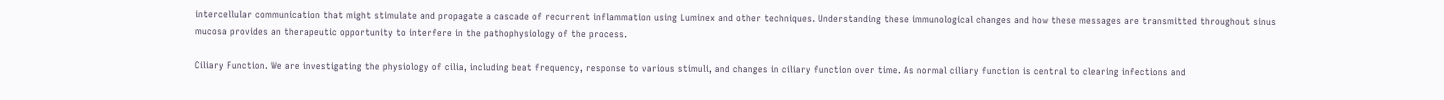intercellular communication that might stimulate and propagate a cascade of recurrent inflammation using Luminex and other techniques. Understanding these immunological changes and how these messages are transmitted throughout sinus mucosa provides an therapeutic opportunity to interfere in the pathophysiology of the process.

Ciliary Function. We are investigating the physiology of cilia, including beat frequency, response to various stimuli, and changes in ciliary function over time. As normal ciliary function is central to clearing infections and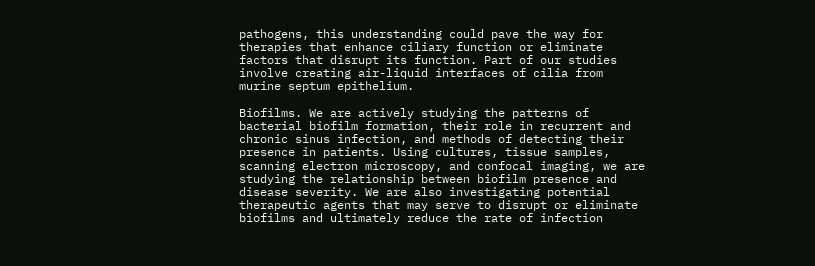pathogens, this understanding could pave the way for therapies that enhance ciliary function or eliminate factors that disrupt its function. Part of our studies involve creating air-liquid interfaces of cilia from murine septum epithelium.

Biofilms. We are actively studying the patterns of bacterial biofilm formation, their role in recurrent and chronic sinus infection, and methods of detecting their presence in patients. Using cultures, tissue samples, scanning electron microscopy, and confocal imaging, we are studying the relationship between biofilm presence and disease severity. We are also investigating potential therapeutic agents that may serve to disrupt or eliminate biofilms and ultimately reduce the rate of infection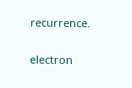recurrence.

electron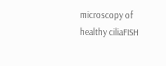microscopy of healthy ciliaFISH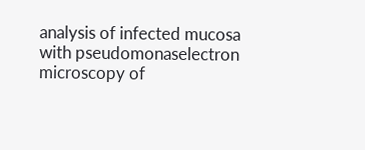analysis of infected mucosa with pseudomonaselectron microscopy of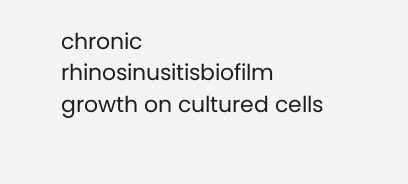chronic rhinosinusitisbiofilm growth on cultured cells